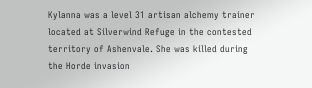Kylanna was a level 31 artisan alchemy trainer located at Silverwind Refuge in the contested territory of Ashenvale. She was killed during the Horde invasion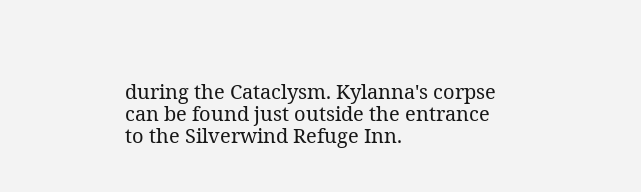during the Cataclysm. Kylanna's corpse can be found just outside the entrance to the Silverwind Refuge Inn.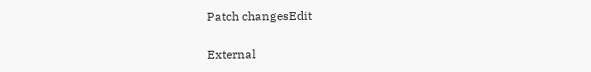Patch changesEdit

External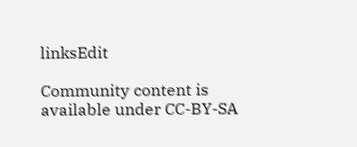linksEdit

Community content is available under CC-BY-SA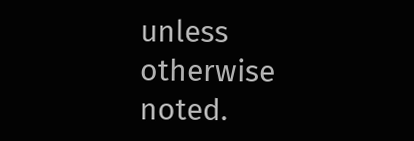unless otherwise noted.